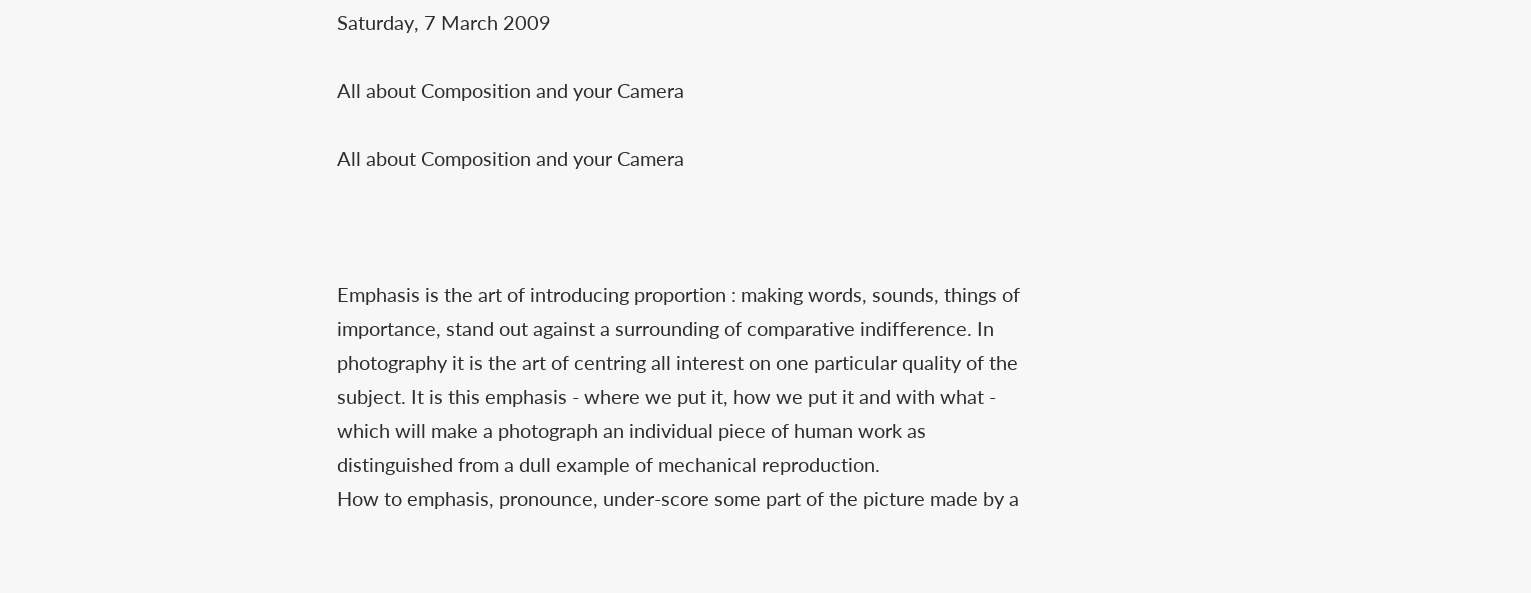Saturday, 7 March 2009

All about Composition and your Camera

All about Composition and your Camera



Emphasis is the art of introducing proportion : making words, sounds, things of importance, stand out against a surrounding of comparative indifference. In photography it is the art of centring all interest on one particular quality of the subject. It is this emphasis - where we put it, how we put it and with what - which will make a photograph an individual piece of human work as distinguished from a dull example of mechanical reproduction.
How to emphasis, pronounce, under-score some part of the picture made by a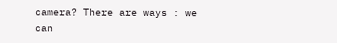camera? There are ways : we can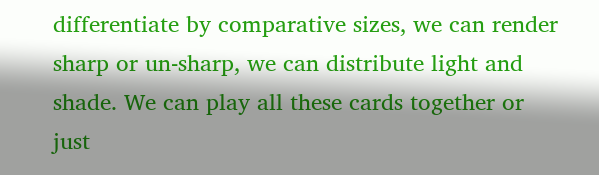differentiate by comparative sizes, we can render sharp or un-sharp, we can distribute light and shade. We can play all these cards together or just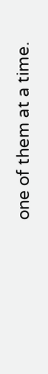one of them at a time.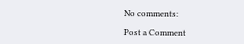No comments:

Post a Comment